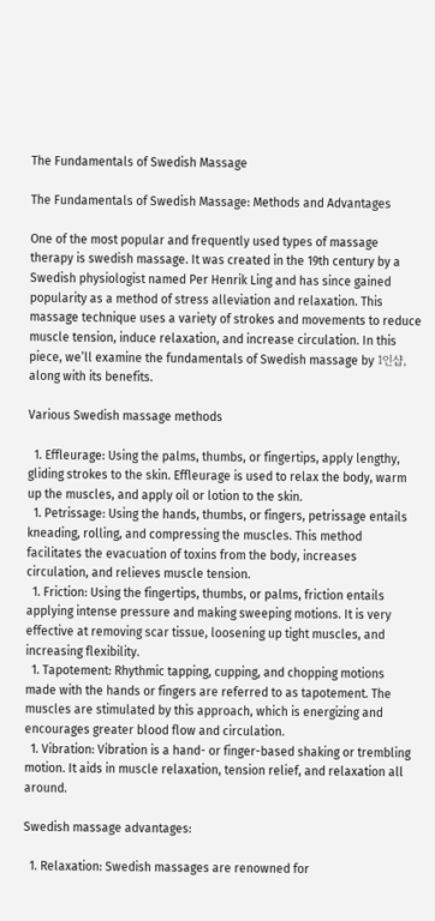The Fundamentals of Swedish Massage

The Fundamentals of Swedish Massage: Methods and Advantages

One of the most popular and frequently used types of massage therapy is swedish massage. It was created in the 19th century by a Swedish physiologist named Per Henrik Ling and has since gained popularity as a method of stress alleviation and relaxation. This massage technique uses a variety of strokes and movements to reduce muscle tension, induce relaxation, and increase circulation. In this piece, we’ll examine the fundamentals of Swedish massage by 1인샵, along with its benefits.

Various Swedish massage methods

  1. Effleurage: Using the palms, thumbs, or fingertips, apply lengthy, gliding strokes to the skin. Effleurage is used to relax the body, warm up the muscles, and apply oil or lotion to the skin.
  1. Petrissage: Using the hands, thumbs, or fingers, petrissage entails kneading, rolling, and compressing the muscles. This method facilitates the evacuation of toxins from the body, increases circulation, and relieves muscle tension.
  1. Friction: Using the fingertips, thumbs, or palms, friction entails applying intense pressure and making sweeping motions. It is very effective at removing scar tissue, loosening up tight muscles, and increasing flexibility.
  1. Tapotement: Rhythmic tapping, cupping, and chopping motions made with the hands or fingers are referred to as tapotement. The muscles are stimulated by this approach, which is energizing and encourages greater blood flow and circulation.
  1. Vibration: Vibration is a hand- or finger-based shaking or trembling motion. It aids in muscle relaxation, tension relief, and relaxation all around.

Swedish massage advantages:

  1. Relaxation: Swedish massages are renowned for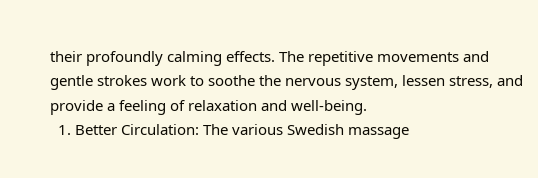their profoundly calming effects. The repetitive movements and gentle strokes work to soothe the nervous system, lessen stress, and provide a feeling of relaxation and well-being.
  1. Better Circulation: The various Swedish massage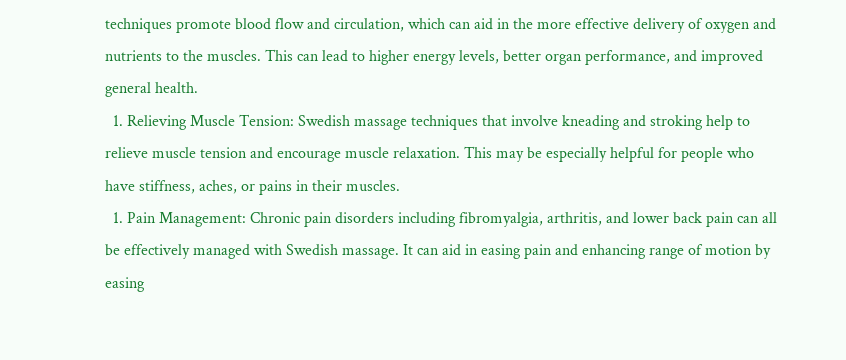techniques promote blood flow and circulation, which can aid in the more effective delivery of oxygen and nutrients to the muscles. This can lead to higher energy levels, better organ performance, and improved general health.
  1. Relieving Muscle Tension: Swedish massage techniques that involve kneading and stroking help to relieve muscle tension and encourage muscle relaxation. This may be especially helpful for people who have stiffness, aches, or pains in their muscles.
  1. Pain Management: Chronic pain disorders including fibromyalgia, arthritis, and lower back pain can all be effectively managed with Swedish massage. It can aid in easing pain and enhancing range of motion by easing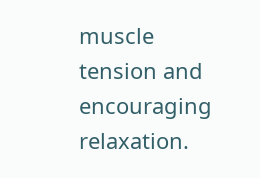muscle tension and encouraging relaxation.